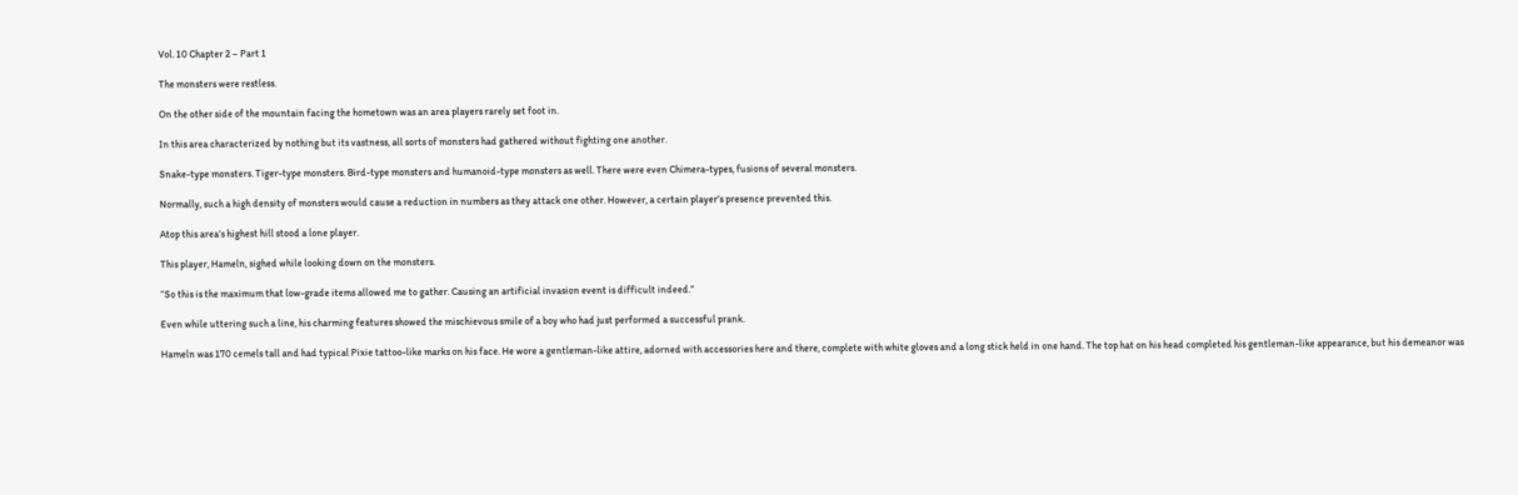Vol. 10 Chapter 2 – Part 1

The monsters were restless.

On the other side of the mountain facing the hometown was an area players rarely set foot in.

In this area characterized by nothing but its vastness, all sorts of monsters had gathered without fighting one another.

Snake-type monsters. Tiger-type monsters. Bird-type monsters and humanoid-type monsters as well. There were even Chimera-types, fusions of several monsters.

Normally, such a high density of monsters would cause a reduction in numbers as they attack one other. However, a certain player’s presence prevented this.

Atop this area’s highest hill stood a lone player.

This player, Hameln, sighed while looking down on the monsters.

“So this is the maximum that low-grade items allowed me to gather. Causing an artificial invasion event is difficult indeed.”

Even while uttering such a line, his charming features showed the mischievous smile of a boy who had just performed a successful prank.

Hameln was 170 cemels tall and had typical Pixie tattoo-like marks on his face. He wore a gentleman-like attire, adorned with accessories here and there, complete with white gloves and a long stick held in one hand. The top hat on his head completed his gentleman-like appearance, but his demeanor was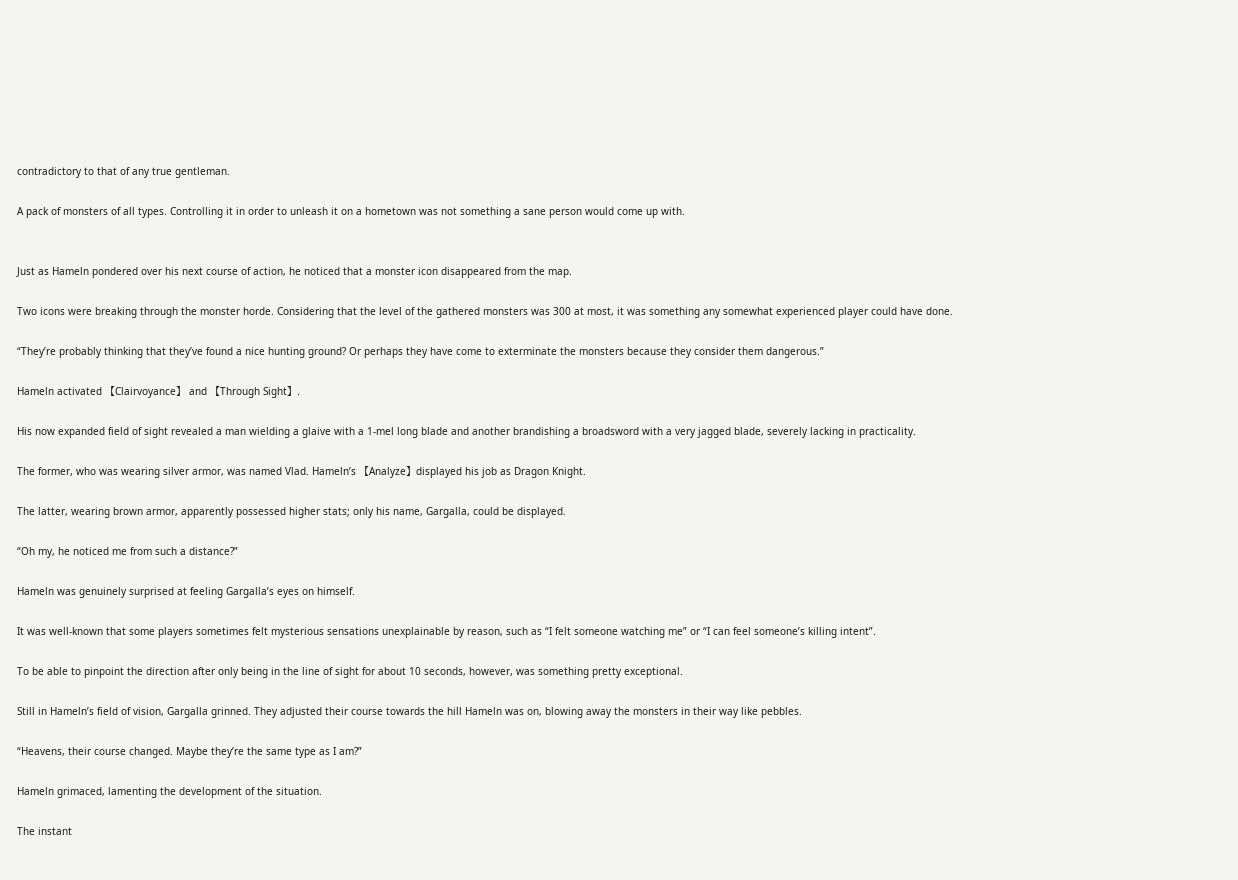contradictory to that of any true gentleman.

A pack of monsters of all types. Controlling it in order to unleash it on a hometown was not something a sane person would come up with.


Just as Hameln pondered over his next course of action, he noticed that a monster icon disappeared from the map.

Two icons were breaking through the monster horde. Considering that the level of the gathered monsters was 300 at most, it was something any somewhat experienced player could have done.

“They’re probably thinking that they’ve found a nice hunting ground? Or perhaps they have come to exterminate the monsters because they consider them dangerous.”

Hameln activated 【Clairvoyance】 and 【Through Sight】.

His now expanded field of sight revealed a man wielding a glaive with a 1-mel long blade and another brandishing a broadsword with a very jagged blade, severely lacking in practicality.

The former, who was wearing silver armor, was named Vlad. Hameln’s 【Analyze】displayed his job as Dragon Knight.

The latter, wearing brown armor, apparently possessed higher stats; only his name, Gargalla, could be displayed.

“Oh my, he noticed me from such a distance?”

Hameln was genuinely surprised at feeling Gargalla’s eyes on himself.

It was well-known that some players sometimes felt mysterious sensations unexplainable by reason, such as “I felt someone watching me” or “I can feel someone’s killing intent”.

To be able to pinpoint the direction after only being in the line of sight for about 10 seconds, however, was something pretty exceptional.

Still in Hameln’s field of vision, Gargalla grinned. They adjusted their course towards the hill Hameln was on, blowing away the monsters in their way like pebbles.

“Heavens, their course changed. Maybe they’re the same type as I am?”

Hameln grimaced, lamenting the development of the situation.

The instant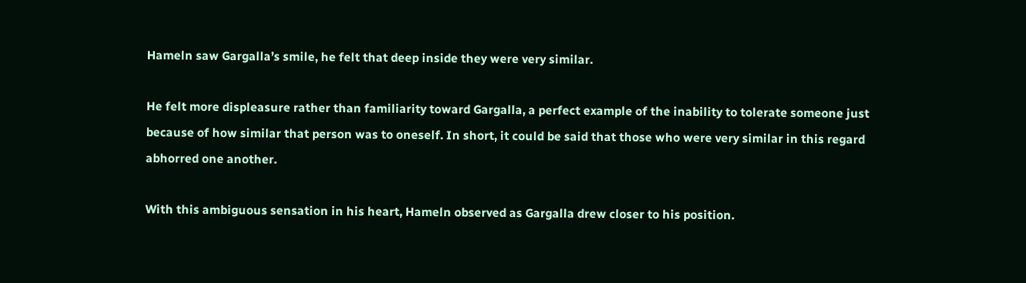Hameln saw Gargalla’s smile, he felt that deep inside they were very similar.

He felt more displeasure rather than familiarity toward Gargalla, a perfect example of the inability to tolerate someone just because of how similar that person was to oneself. In short, it could be said that those who were very similar in this regard abhorred one another.

With this ambiguous sensation in his heart, Hameln observed as Gargalla drew closer to his position.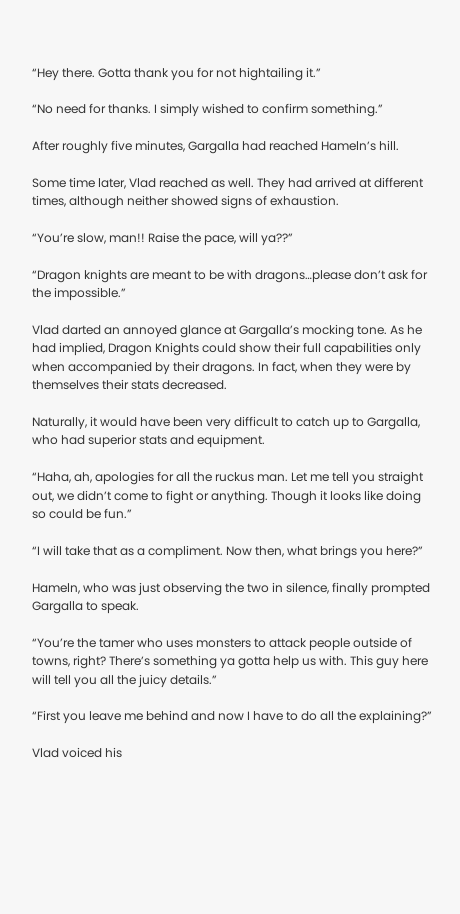“Hey there. Gotta thank you for not hightailing it.”

“No need for thanks. I simply wished to confirm something.”

After roughly five minutes, Gargalla had reached Hameln’s hill.

Some time later, Vlad reached as well. They had arrived at different times, although neither showed signs of exhaustion.

“You’re slow, man!! Raise the pace, will ya??”

“Dragon knights are meant to be with dragons…please don’t ask for the impossible.”

Vlad darted an annoyed glance at Gargalla’s mocking tone. As he had implied, Dragon Knights could show their full capabilities only when accompanied by their dragons. In fact, when they were by themselves their stats decreased.

Naturally, it would have been very difficult to catch up to Gargalla, who had superior stats and equipment.

“Haha, ah, apologies for all the ruckus man. Let me tell you straight out, we didn’t come to fight or anything. Though it looks like doing so could be fun.”

“I will take that as a compliment. Now then, what brings you here?”

Hameln, who was just observing the two in silence, finally prompted Gargalla to speak.

“You’re the tamer who uses monsters to attack people outside of towns, right? There’s something ya gotta help us with. This guy here will tell you all the juicy details.”

“First you leave me behind and now I have to do all the explaining?”

Vlad voiced his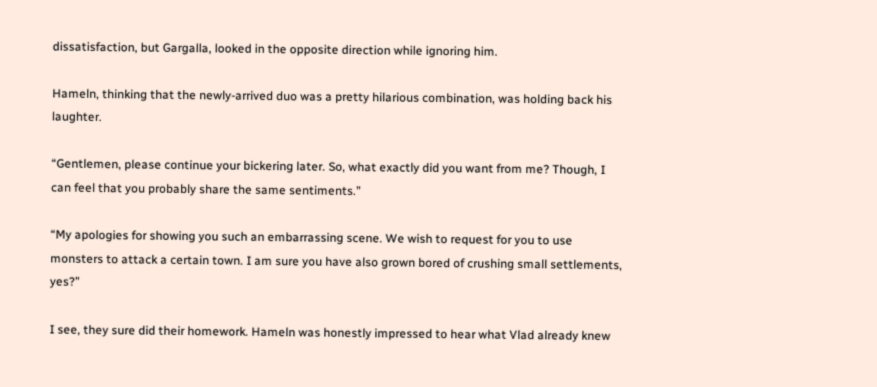dissatisfaction, but Gargalla, looked in the opposite direction while ignoring him.

Hameln, thinking that the newly-arrived duo was a pretty hilarious combination, was holding back his laughter.

“Gentlemen, please continue your bickering later. So, what exactly did you want from me? Though, I can feel that you probably share the same sentiments.”

“My apologies for showing you such an embarrassing scene. We wish to request for you to use monsters to attack a certain town. I am sure you have also grown bored of crushing small settlements, yes?”

I see, they sure did their homework. Hameln was honestly impressed to hear what Vlad already knew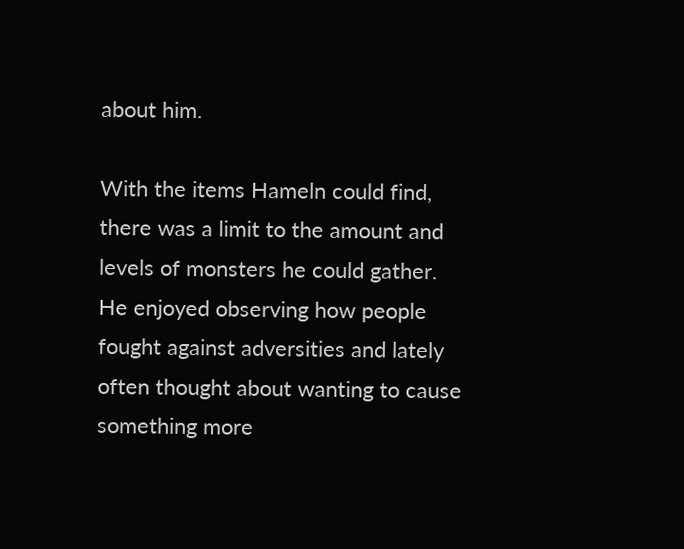about him.

With the items Hameln could find, there was a limit to the amount and levels of monsters he could gather. He enjoyed observing how people fought against adversities and lately often thought about wanting to cause something more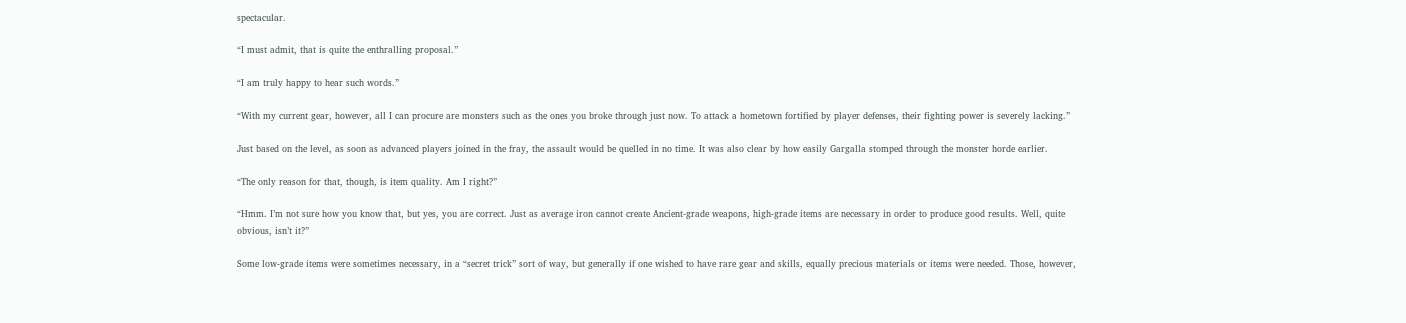spectacular.

“I must admit, that is quite the enthralling proposal.”

“I am truly happy to hear such words.”

“With my current gear, however, all I can procure are monsters such as the ones you broke through just now. To attack a hometown fortified by player defenses, their fighting power is severely lacking.”

Just based on the level, as soon as advanced players joined in the fray, the assault would be quelled in no time. It was also clear by how easily Gargalla stomped through the monster horde earlier.

“The only reason for that, though, is item quality. Am I right?”

“Hmm. I’m not sure how you know that, but yes, you are correct. Just as average iron cannot create Ancient-grade weapons, high-grade items are necessary in order to produce good results. Well, quite obvious, isn’t it?”

Some low-grade items were sometimes necessary, in a “secret trick” sort of way, but generally if one wished to have rare gear and skills, equally precious materials or items were needed. Those, however,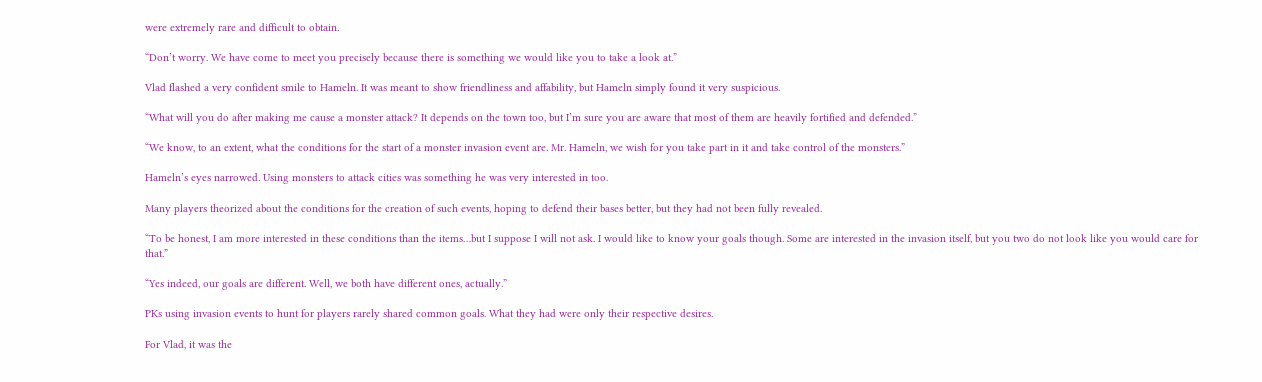were extremely rare and difficult to obtain.

“Don’t worry. We have come to meet you precisely because there is something we would like you to take a look at.”

Vlad flashed a very confident smile to Hameln. It was meant to show friendliness and affability, but Hameln simply found it very suspicious.

“What will you do after making me cause a monster attack? It depends on the town too, but I’m sure you are aware that most of them are heavily fortified and defended.”

“We know, to an extent, what the conditions for the start of a monster invasion event are. Mr. Hameln, we wish for you take part in it and take control of the monsters.”

Hameln’s eyes narrowed. Using monsters to attack cities was something he was very interested in too.

Many players theorized about the conditions for the creation of such events, hoping to defend their bases better, but they had not been fully revealed.

“To be honest, I am more interested in these conditions than the items…but I suppose I will not ask. I would like to know your goals though. Some are interested in the invasion itself, but you two do not look like you would care for that.”

“Yes indeed, our goals are different. Well, we both have different ones, actually.”

PKs using invasion events to hunt for players rarely shared common goals. What they had were only their respective desires.

For Vlad, it was the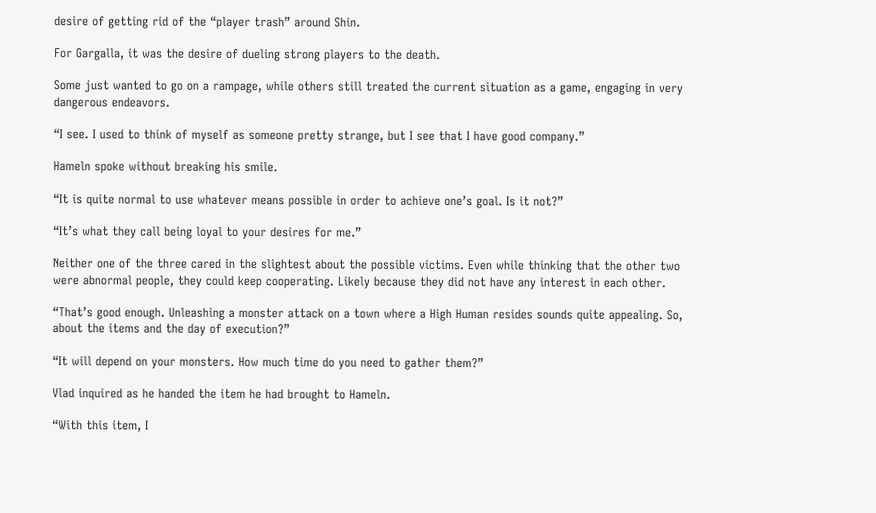desire of getting rid of the “player trash” around Shin.

For Gargalla, it was the desire of dueling strong players to the death.

Some just wanted to go on a rampage, while others still treated the current situation as a game, engaging in very dangerous endeavors.

“I see. I used to think of myself as someone pretty strange, but I see that I have good company.”

Hameln spoke without breaking his smile.

“It is quite normal to use whatever means possible in order to achieve one’s goal. Is it not?”

“It’s what they call being loyal to your desires for me.”

Neither one of the three cared in the slightest about the possible victims. Even while thinking that the other two were abnormal people, they could keep cooperating. Likely because they did not have any interest in each other.

“That’s good enough. Unleashing a monster attack on a town where a High Human resides sounds quite appealing. So, about the items and the day of execution?”

“It will depend on your monsters. How much time do you need to gather them?”

Vlad inquired as he handed the item he had brought to Hameln.

“With this item, I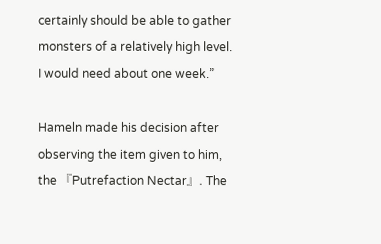certainly should be able to gather monsters of a relatively high level. I would need about one week.”

Hameln made his decision after observing the item given to him, the 『Putrefaction Nectar』. The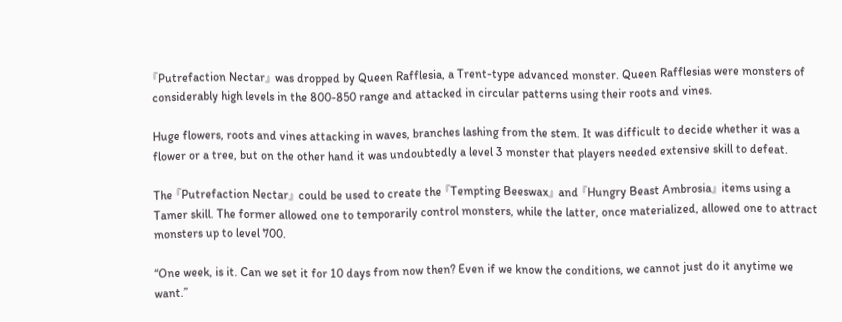『Putrefaction Nectar』 was dropped by Queen Rafflesia, a Trent-type advanced monster. Queen Rafflesias were monsters of considerably high levels in the 800-850 range and attacked in circular patterns using their roots and vines.

Huge flowers, roots and vines attacking in waves, branches lashing from the stem. It was difficult to decide whether it was a flower or a tree, but on the other hand it was undoubtedly a level 3 monster that players needed extensive skill to defeat.

The 『Putrefaction Nectar』 could be used to create the 『Tempting Beeswax』 and 『Hungry Beast Ambrosia』 items using a Tamer skill. The former allowed one to temporarily control monsters, while the latter, once materialized, allowed one to attract monsters up to level 700.

“One week, is it. Can we set it for 10 days from now then? Even if we know the conditions, we cannot just do it anytime we want.”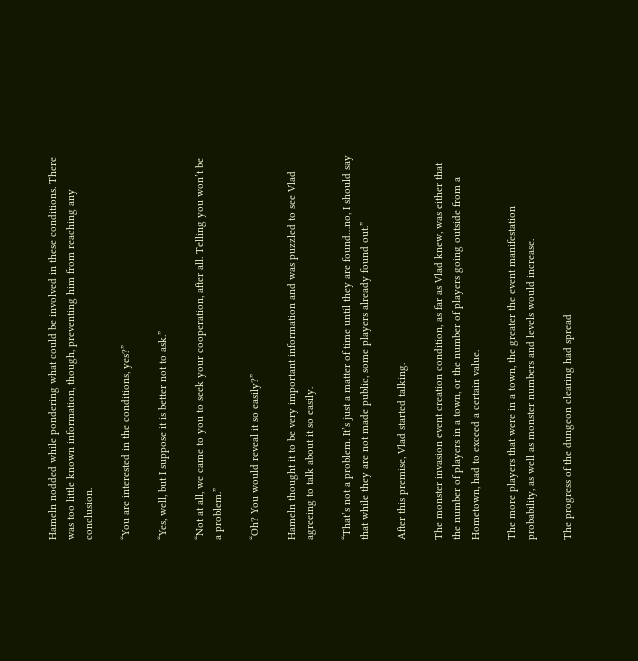Hameln nodded while pondering what could be involved in these conditions. There was too little known information, though, preventing him from reaching any conclusion.

“You are interested in the conditions, yes?”

“Yes, well, but I suppose it is better not to ask.”

“Not at all, we came to you to seek your cooperation, after all. Telling you won’t be a problem.”

“Oh? You would reveal it so easily?”

Hameln thought it to be very important information and was puzzled to see Vlad agreeing to talk about it so easily.

“That’s not a problem. It’s just a matter of time until they are found…no, I should say that while they are not made public, some players already found out.”

After this premise, Vlad started talking.

The monster invasion event creation condition, as far as Vlad knew, was either that the number of players in a town, or the number of players going outside from a Hometown, had to exceed a certain value.

The more players that were in a town, the greater the event manifestation probability, as well as monster numbers and levels would increase.

The progress of the dungeon clearing had spread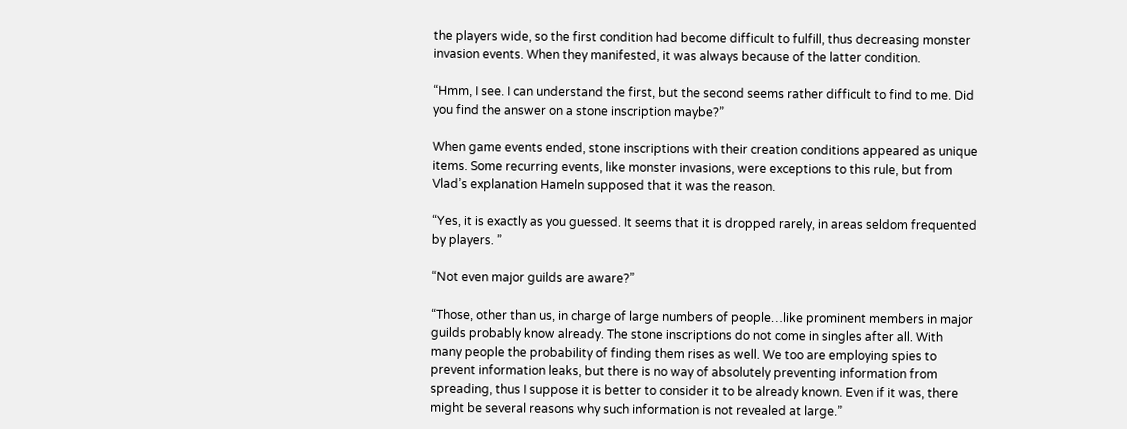the players wide, so the first condition had become difficult to fulfill, thus decreasing monster invasion events. When they manifested, it was always because of the latter condition.

“Hmm, I see. I can understand the first, but the second seems rather difficult to find to me. Did you find the answer on a stone inscription maybe?”

When game events ended, stone inscriptions with their creation conditions appeared as unique items. Some recurring events, like monster invasions, were exceptions to this rule, but from Vlad’s explanation Hameln supposed that it was the reason.

“Yes, it is exactly as you guessed. It seems that it is dropped rarely, in areas seldom frequented by players. ”

“Not even major guilds are aware?”

“Those, other than us, in charge of large numbers of people…like prominent members in major guilds probably know already. The stone inscriptions do not come in singles after all. With many people the probability of finding them rises as well. We too are employing spies to prevent information leaks, but there is no way of absolutely preventing information from spreading, thus I suppose it is better to consider it to be already known. Even if it was, there might be several reasons why such information is not revealed at large.”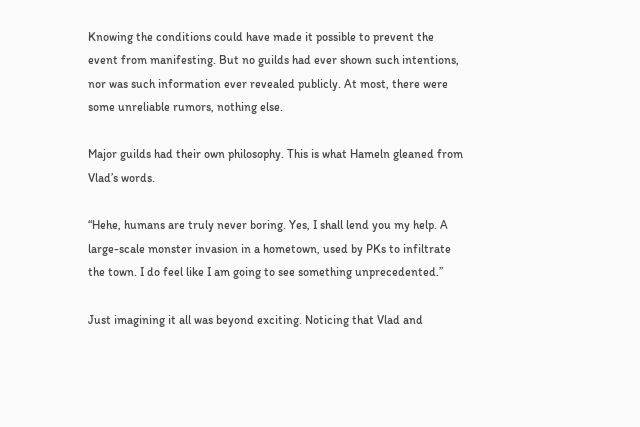Knowing the conditions could have made it possible to prevent the event from manifesting. But no guilds had ever shown such intentions, nor was such information ever revealed publicly. At most, there were some unreliable rumors, nothing else.

Major guilds had their own philosophy. This is what Hameln gleaned from Vlad’s words.

“Hehe, humans are truly never boring. Yes, I shall lend you my help. A large-scale monster invasion in a hometown, used by PKs to infiltrate the town. I do feel like I am going to see something unprecedented.”

Just imagining it all was beyond exciting. Noticing that Vlad and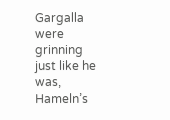Gargalla were grinning just like he was, Hameln’s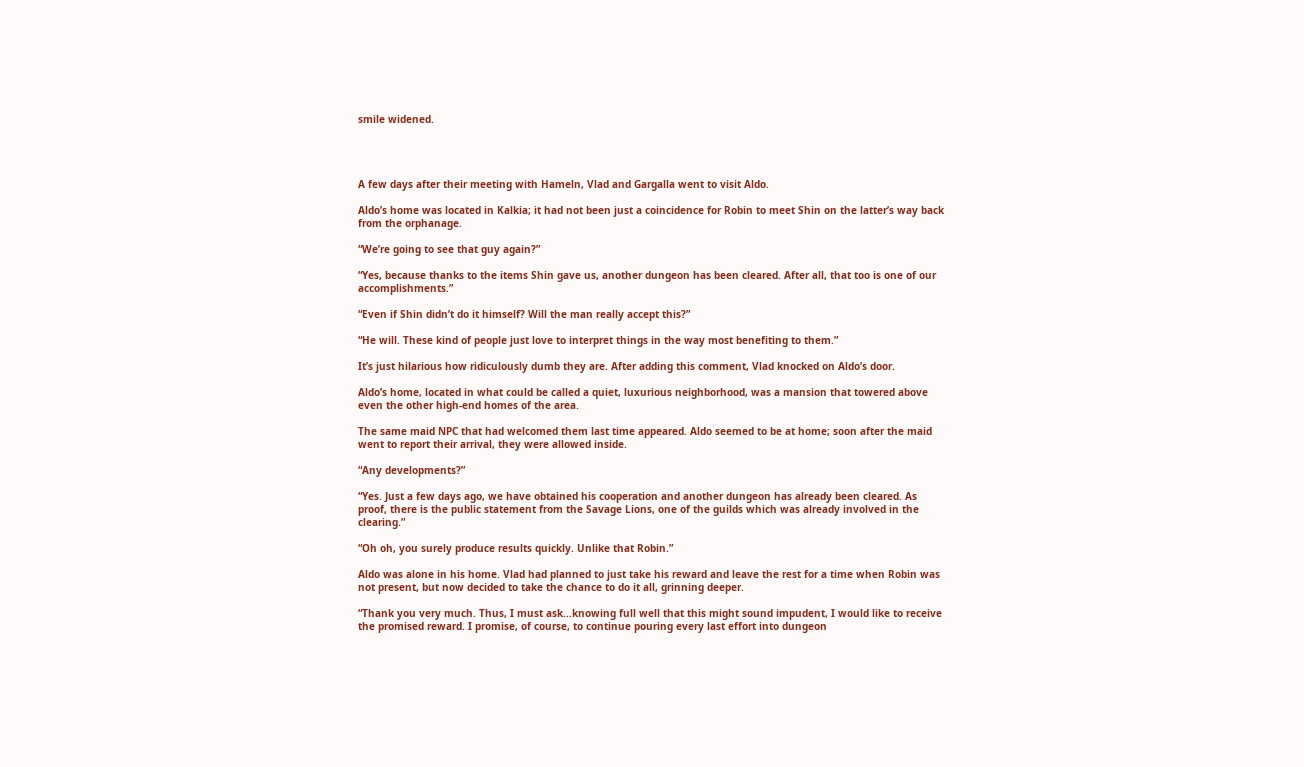smile widened.




A few days after their meeting with Hameln, Vlad and Gargalla went to visit Aldo.

Aldo’s home was located in Kalkia; it had not been just a coincidence for Robin to meet Shin on the latter’s way back from the orphanage.

“We’re going to see that guy again?”

“Yes, because thanks to the items Shin gave us, another dungeon has been cleared. After all, that too is one of our accomplishments.”

“Even if Shin didn’t do it himself? Will the man really accept this?”

“He will. These kind of people just love to interpret things in the way most benefiting to them.”

It’s just hilarious how ridiculously dumb they are. After adding this comment, Vlad knocked on Aldo’s door.

Aldo’s home, located in what could be called a quiet, luxurious neighborhood, was a mansion that towered above even the other high-end homes of the area.

The same maid NPC that had welcomed them last time appeared. Aldo seemed to be at home; soon after the maid went to report their arrival, they were allowed inside.

“Any developments?”

“Yes. Just a few days ago, we have obtained his cooperation and another dungeon has already been cleared. As proof, there is the public statement from the Savage Lions, one of the guilds which was already involved in the clearing.”

“Oh oh, you surely produce results quickly. Unlike that Robin.”

Aldo was alone in his home. Vlad had planned to just take his reward and leave the rest for a time when Robin was not present, but now decided to take the chance to do it all, grinning deeper.

“Thank you very much. Thus, I must ask…knowing full well that this might sound impudent, I would like to receive the promised reward. I promise, of course, to continue pouring every last effort into dungeon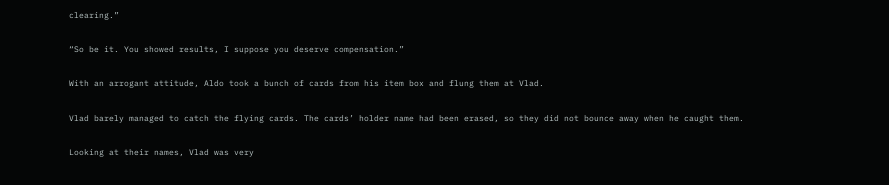clearing.”

“So be it. You showed results, I suppose you deserve compensation.”

With an arrogant attitude, Aldo took a bunch of cards from his item box and flung them at Vlad.

Vlad barely managed to catch the flying cards. The cards’ holder name had been erased, so they did not bounce away when he caught them.

Looking at their names, Vlad was very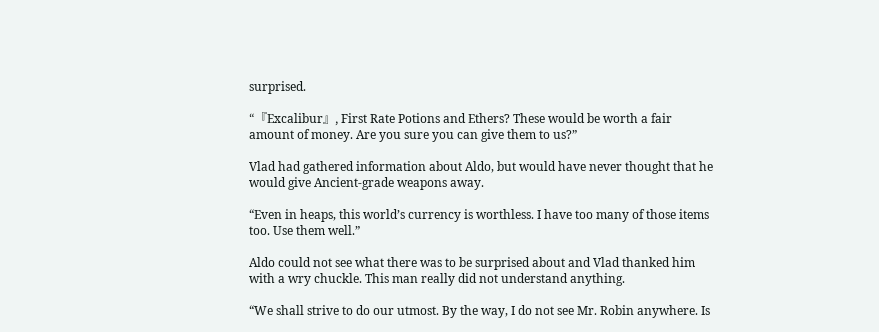surprised.

“『Excalibur』, First Rate Potions and Ethers? These would be worth a fair amount of money. Are you sure you can give them to us?”

Vlad had gathered information about Aldo, but would have never thought that he would give Ancient-grade weapons away.

“Even in heaps, this world’s currency is worthless. I have too many of those items too. Use them well.”

Aldo could not see what there was to be surprised about and Vlad thanked him with a wry chuckle. This man really did not understand anything.

“We shall strive to do our utmost. By the way, I do not see Mr. Robin anywhere. Is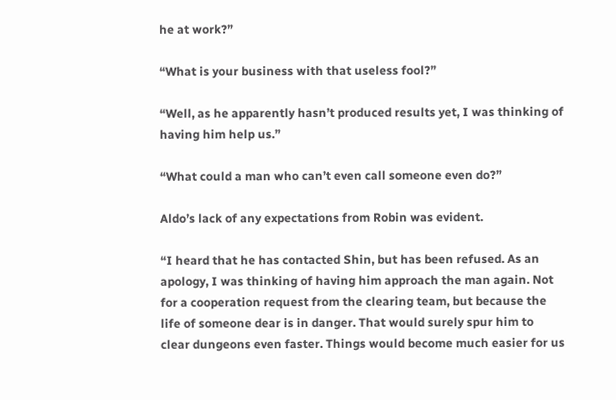he at work?”

“What is your business with that useless fool?”

“Well, as he apparently hasn’t produced results yet, I was thinking of having him help us.”

“What could a man who can’t even call someone even do?”

Aldo’s lack of any expectations from Robin was evident.

“I heard that he has contacted Shin, but has been refused. As an apology, I was thinking of having him approach the man again. Not for a cooperation request from the clearing team, but because the life of someone dear is in danger. That would surely spur him to clear dungeons even faster. Things would become much easier for us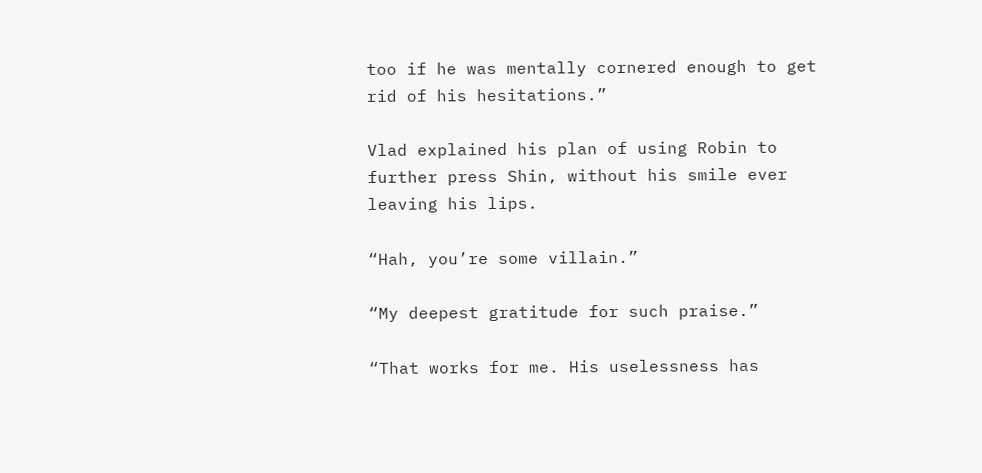too if he was mentally cornered enough to get rid of his hesitations.”

Vlad explained his plan of using Robin to further press Shin, without his smile ever leaving his lips.

“Hah, you’re some villain.”

“My deepest gratitude for such praise.”

“That works for me. His uselessness has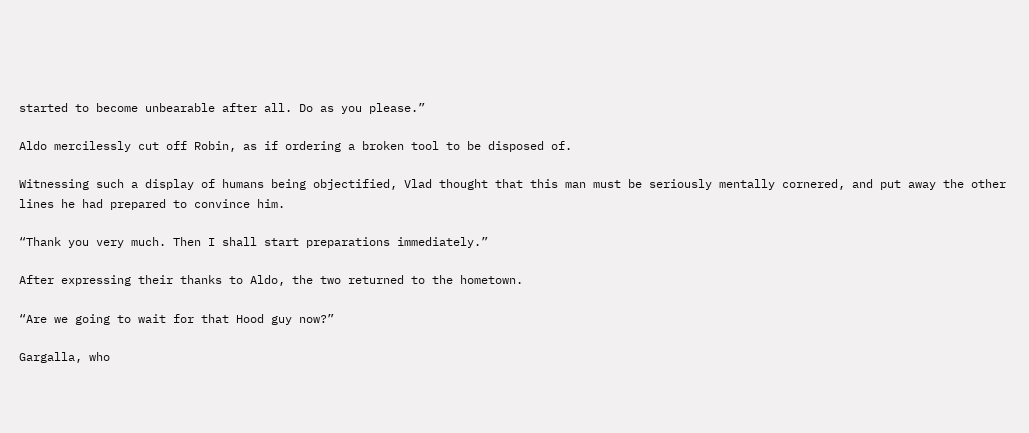started to become unbearable after all. Do as you please.”

Aldo mercilessly cut off Robin, as if ordering a broken tool to be disposed of.

Witnessing such a display of humans being objectified, Vlad thought that this man must be seriously mentally cornered, and put away the other lines he had prepared to convince him.

“Thank you very much. Then I shall start preparations immediately.”

After expressing their thanks to Aldo, the two returned to the hometown.

“Are we going to wait for that Hood guy now?”

Gargalla, who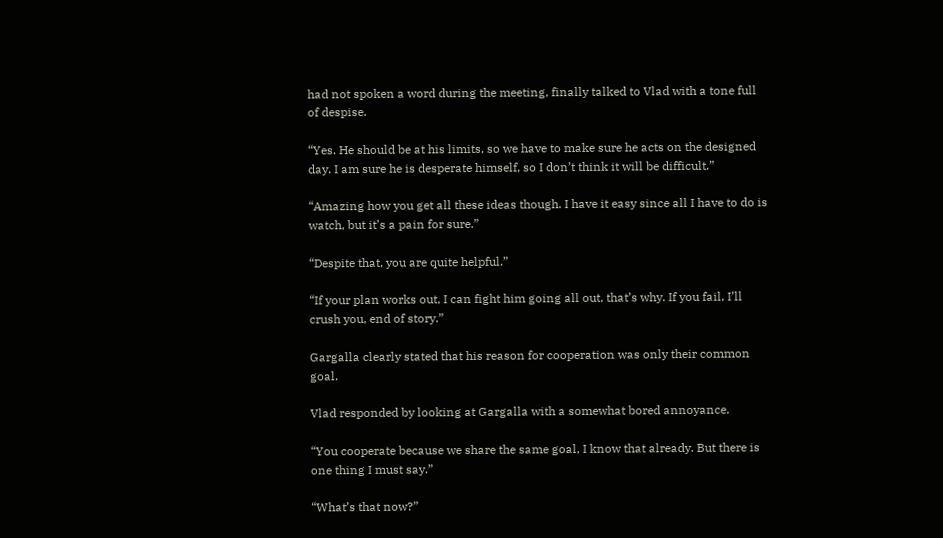had not spoken a word during the meeting, finally talked to Vlad with a tone full of despise.

“Yes. He should be at his limits, so we have to make sure he acts on the designed day. I am sure he is desperate himself, so I don’t think it will be difficult.”

“Amazing how you get all these ideas though. I have it easy since all I have to do is watch, but it’s a pain for sure.”

“Despite that, you are quite helpful.”

“If your plan works out, I can fight him going all out, that’s why. If you fail, I’ll crush you, end of story.”

Gargalla clearly stated that his reason for cooperation was only their common goal.

Vlad responded by looking at Gargalla with a somewhat bored annoyance.

“You cooperate because we share the same goal, I know that already. But there is one thing I must say.”

“What’s that now?”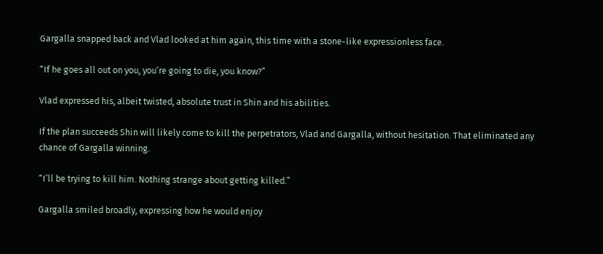Gargalla snapped back and Vlad looked at him again, this time with a stone-like expressionless face.

“If he goes all out on you, you’re going to die, you know?”

Vlad expressed his, albeit twisted, absolute trust in Shin and his abilities.

If the plan succeeds Shin will likely come to kill the perpetrators, Vlad and Gargalla, without hesitation. That eliminated any chance of Gargalla winning.

“I’ll be trying to kill him. Nothing strange about getting killed.”

Gargalla smiled broadly, expressing how he would enjoy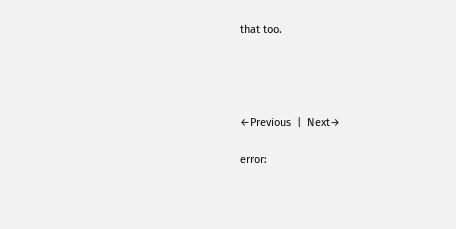that too.




←Previous  |  Next→

error: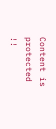Content is protected !!